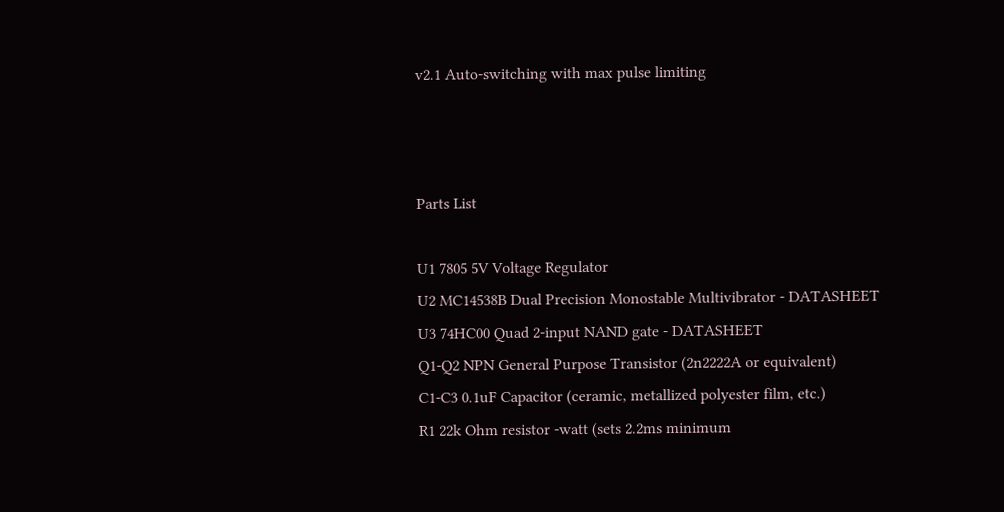v2.1 Auto-switching with max pulse limiting



Parts List

U1 7805 5V Voltage Regulator
U2 MC14538B Dual Precision Monostable Multivibrator - DATASHEET
U3 74HC00 Quad 2-input NAND gate - DATASHEET
Q1-Q2 NPN General Purpose Transistor (2n2222A or equivalent)
C1-C3 0.1uF Capacitor (ceramic, metallized polyester film, etc.)
R1 22k Ohm resistor -watt (sets 2.2ms minimum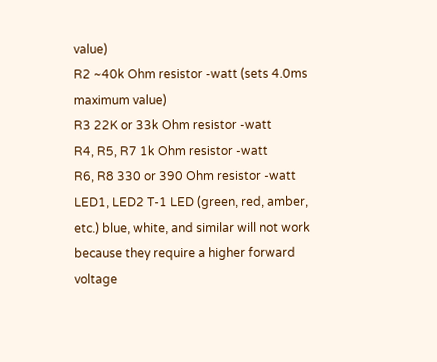value)
R2 ~40k Ohm resistor -watt (sets 4.0ms maximum value)
R3 22K or 33k Ohm resistor -watt
R4, R5, R7 1k Ohm resistor -watt
R6, R8 330 or 390 Ohm resistor -watt
LED1, LED2 T-1 LED (green, red, amber, etc.) blue, white, and similar will not work because they require a higher forward voltage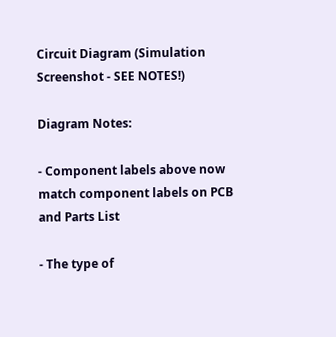Circuit Diagram (Simulation Screenshot - SEE NOTES!)

Diagram Notes:

- Component labels above now match component labels on PCB and Parts List

- The type of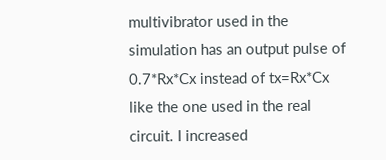multivibrator used in the simulation has an output pulse of 0.7*Rx*Cx instead of tx=Rx*Cx like the one used in the real circuit. I increased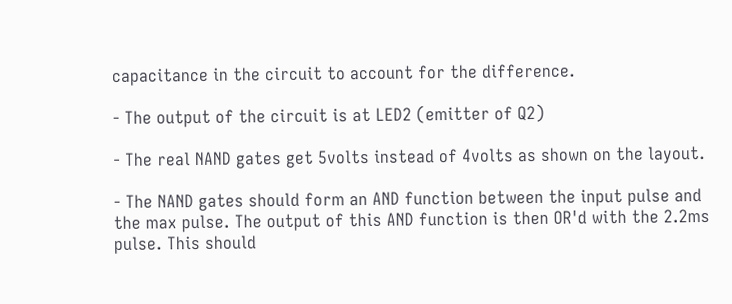capacitance in the circuit to account for the difference.

- The output of the circuit is at LED2 (emitter of Q2)

- The real NAND gates get 5volts instead of 4volts as shown on the layout.

- The NAND gates should form an AND function between the input pulse and the max pulse. The output of this AND function is then OR'd with the 2.2ms pulse. This should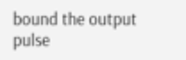bound the output pulse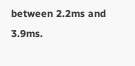between 2.2ms and 3.9ms.